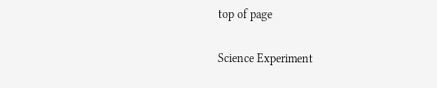top of page

Science Experiment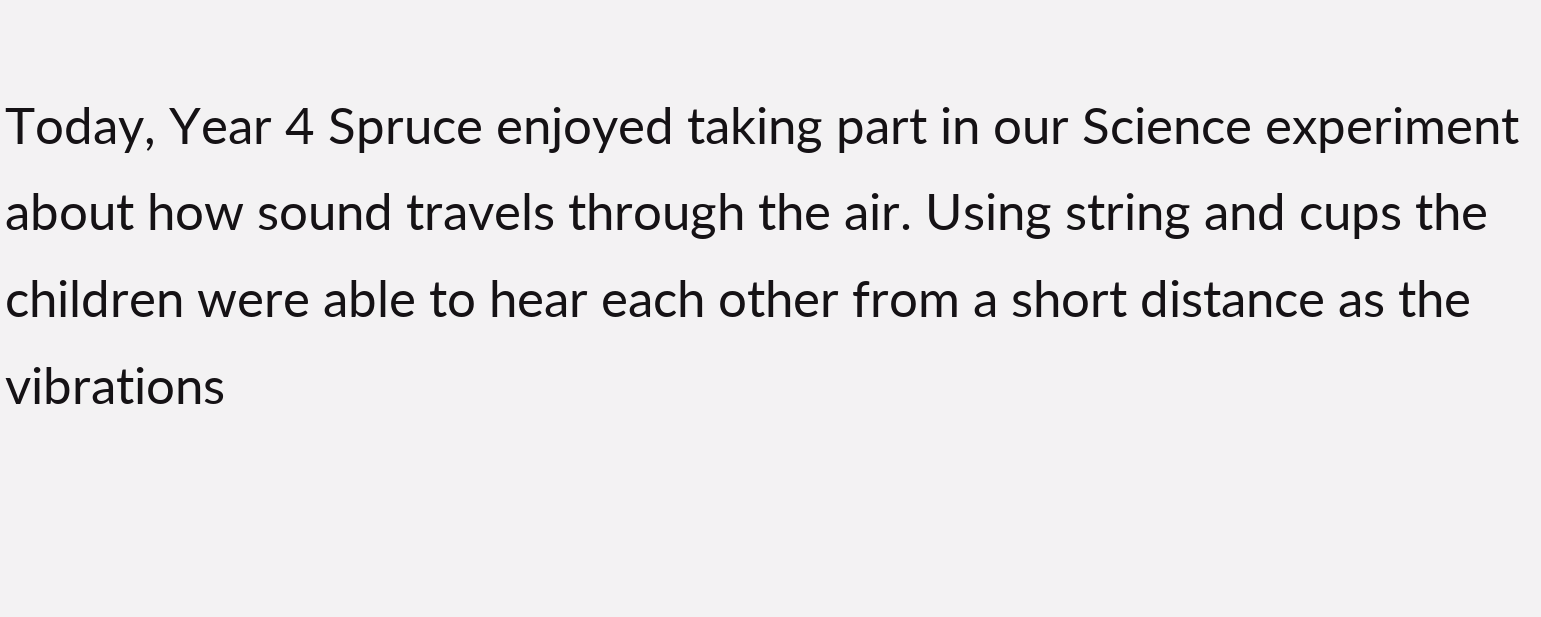Today, Year 4 Spruce enjoyed taking part in our Science experiment about how sound travels through the air. Using string and cups the children were able to hear each other from a short distance as the vibrations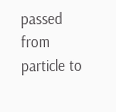passed from particle to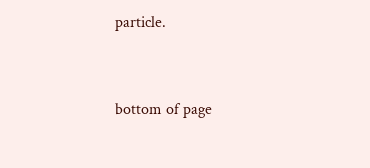particle.


bottom of page